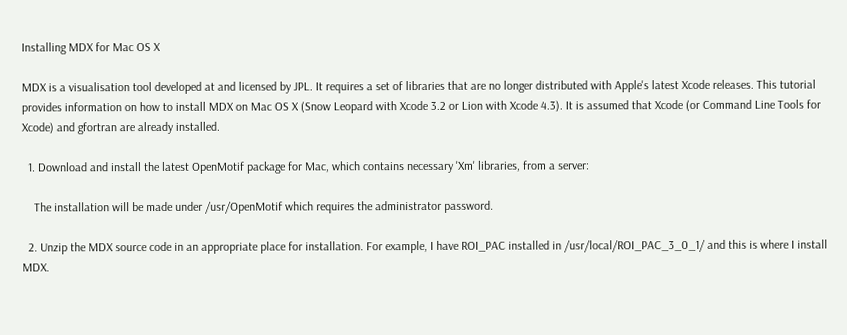Installing MDX for Mac OS X

MDX is a visualisation tool developed at and licensed by JPL. It requires a set of libraries that are no longer distributed with Apple's latest Xcode releases. This tutorial provides information on how to install MDX on Mac OS X (Snow Leopard with Xcode 3.2 or Lion with Xcode 4.3). It is assumed that Xcode (or Command Line Tools for Xcode) and gfortran are already installed.

  1. Download and install the latest OpenMotif package for Mac, which contains necessary 'Xm' libraries, from a server:

    The installation will be made under /usr/OpenMotif which requires the administrator password.

  2. Unzip the MDX source code in an appropriate place for installation. For example, I have ROI_PAC installed in /usr/local/ROI_PAC_3_0_1/ and this is where I install MDX.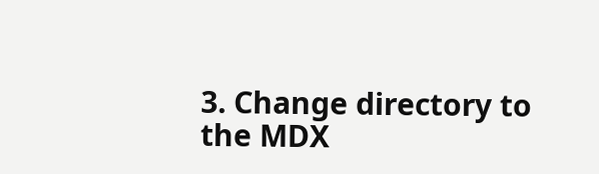3. Change directory to the MDX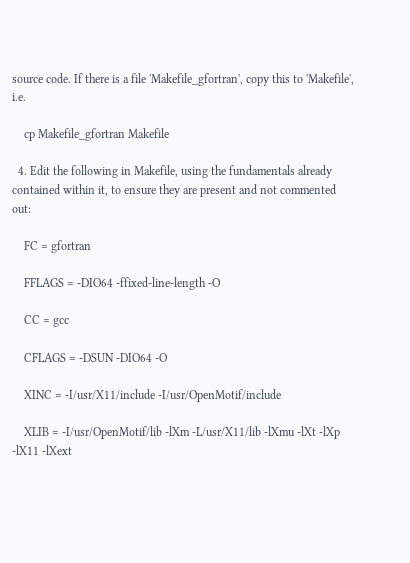source code. If there is a file 'Makefile_gfortran', copy this to 'Makefile', i.e.

    cp Makefile_gfortran Makefile

  4. Edit the following in Makefile, using the fundamentals already contained within it, to ensure they are present and not commented out:

    FC = gfortran

    FFLAGS = -DIO64 -ffixed-line-length -O

    CC = gcc

    CFLAGS = -DSUN -DIO64 -O

    XINC = -I/usr/X11/include -I/usr/OpenMotif/include

    XLIB = -I/usr/OpenMotif/lib -lXm -L/usr/X11/lib -lXmu -lXt -lXp -lX11 -lXext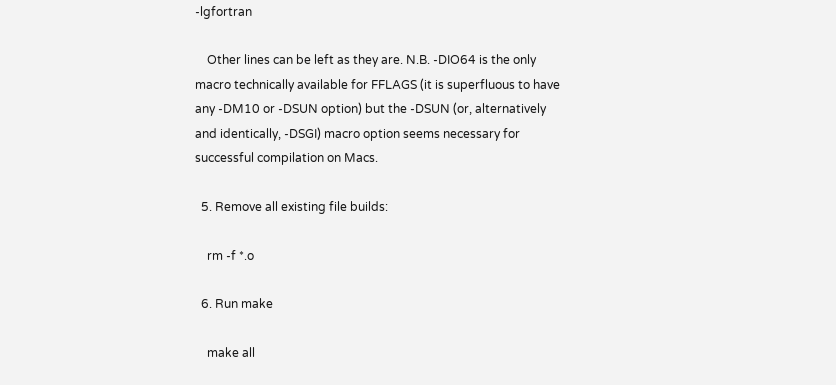-lgfortran

    Other lines can be left as they are. N.B. -DIO64 is the only macro technically available for FFLAGS (it is superfluous to have any -DM10 or -DSUN option) but the -DSUN (or, alternatively and identically, -DSGI) macro option seems necessary for successful compilation on Macs.

  5. Remove all existing file builds:

    rm -f *.o

  6. Run make

    make all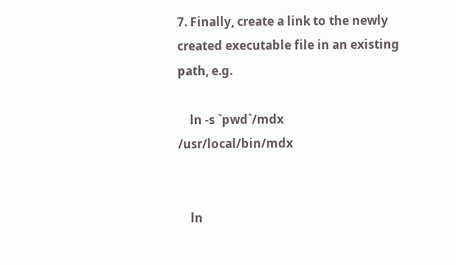7. Finally, create a link to the newly created executable file in an existing path, e.g.

    ln -s `pwd`/mdx /usr/local/bin/mdx


    ln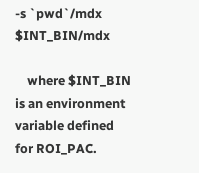-s `pwd`/mdx $INT_BIN/mdx

    where $INT_BIN is an environment variable defined for ROI_PAC.